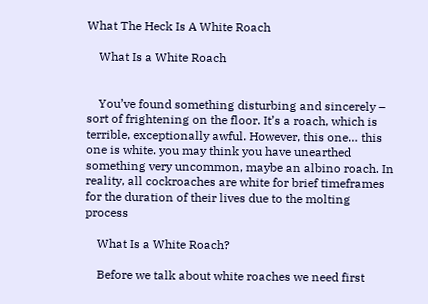What The Heck Is A White Roach

    What Is a White Roach


    You’ve found something disturbing and sincerely – sort of frightening on the floor. It’s a roach, which is terrible, exceptionally awful. However, this one… this one is white. you may think you have unearthed something very uncommon, maybe an albino roach. In reality, all cockroaches are white for brief timeframes for the duration of their lives due to the molting process

    What Is a White Roach?

    Before we talk about white roaches we need first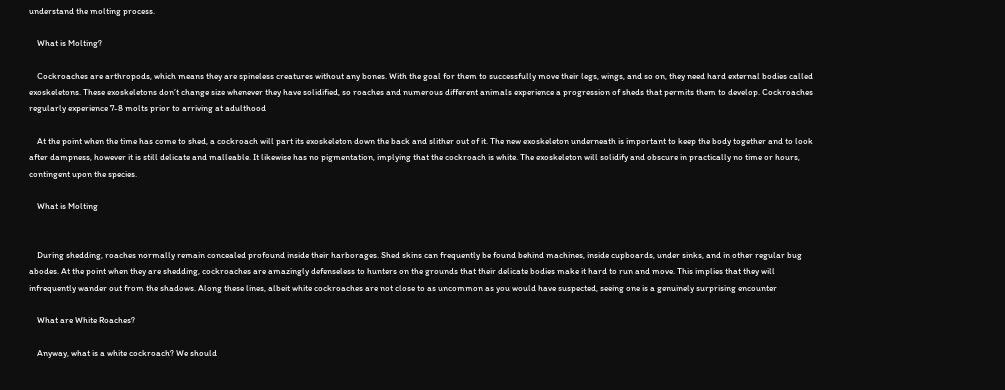understand the molting process.

    What is Molting?

    Cockroaches are arthropods, which means they are spineless creatures without any bones. With the goal for them to successfully move their legs, wings, and so on, they need hard external bodies called exoskeletons. These exoskeletons don’t change size whenever they have solidified, so roaches and numerous different animals experience a progression of sheds that permits them to develop. Cockroaches regularly experience 7-8 molts prior to arriving at adulthood

    At the point when the time has come to shed, a cockroach will part its exoskeleton down the back and slither out of it. The new exoskeleton underneath is important to keep the body together and to look after dampness, however it is still delicate and malleable. It likewise has no pigmentation, implying that the cockroach is white. The exoskeleton will solidify and obscure in practically no time or hours, contingent upon the species.

    What is Molting


    During shedding, roaches normally remain concealed profound inside their harborages. Shed skins can frequently be found behind machines, inside cupboards, under sinks, and in other regular bug abodes. At the point when they are shedding, cockroaches are amazingly defenseless to hunters on the grounds that their delicate bodies make it hard to run and move. This implies that they will infrequently wander out from the shadows. Along these lines, albeit white cockroaches are not close to as uncommon as you would have suspected, seeing one is a genuinely surprising encounter

    What are White Roaches?

    Anyway, what is a white cockroach? We should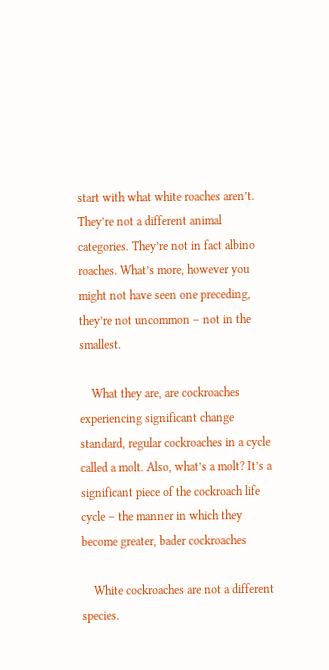start with what white roaches aren’t. They’re not a different animal categories. They’re not in fact albino roaches. What’s more, however you might not have seen one preceding, they’re not uncommon – not in the smallest.

    What they are, are cockroaches experiencing significant change standard, regular cockroaches in a cycle called a molt. Also, what’s a molt? It’s a significant piece of the cockroach life cycle – the manner in which they become greater, bader cockroaches

    White cockroaches are not a different species.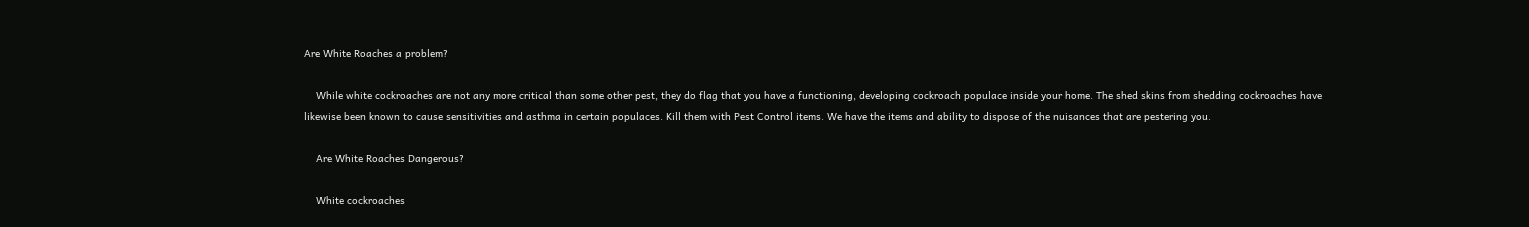Are White Roaches a problem?

    While white cockroaches are not any more critical than some other pest, they do flag that you have a functioning, developing cockroach populace inside your home. The shed skins from shedding cockroaches have likewise been known to cause sensitivities and asthma in certain populaces. Kill them with Pest Control items. We have the items and ability to dispose of the nuisances that are pestering you.

    Are White Roaches Dangerous?

    White cockroaches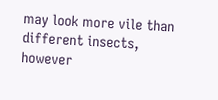may look more vile than different insects, however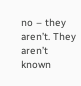no – they aren’t. They aren’t known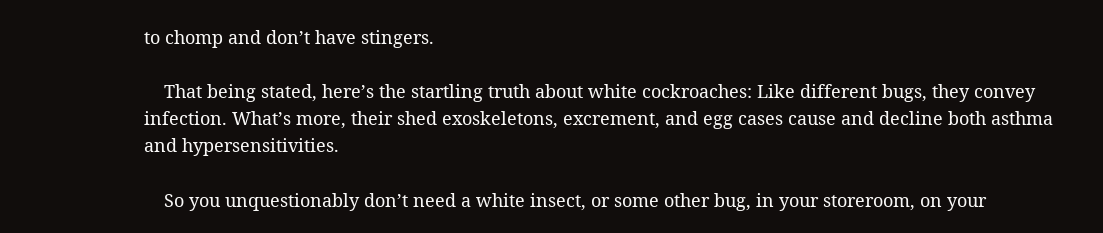to chomp and don’t have stingers.

    That being stated, here’s the startling truth about white cockroaches: Like different bugs, they convey infection. What’s more, their shed exoskeletons, excrement, and egg cases cause and decline both asthma and hypersensitivities.

    So you unquestionably don’t need a white insect, or some other bug, in your storeroom, on your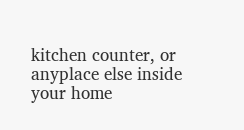kitchen counter, or anyplace else inside your home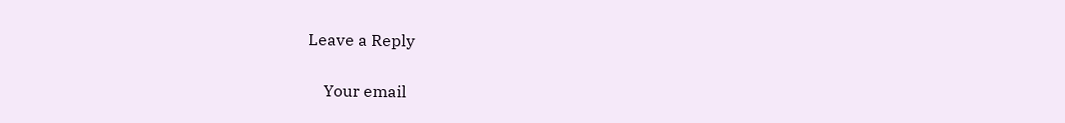Leave a Reply

    Your email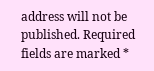address will not be published. Required fields are marked *